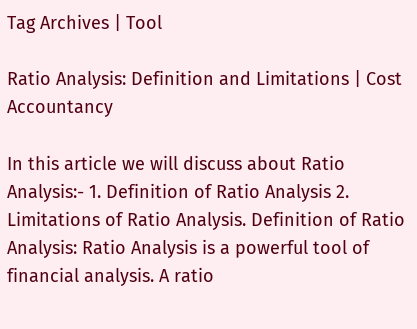Tag Archives | Tool

Ratio Analysis: Definition and Limitations | Cost Accountancy

In this article we will discuss about Ratio Analysis:- 1. Definition of Ratio Analysis 2. Limitations of Ratio Analysis. Definition of Ratio Analysis: Ratio Analysis is a powerful tool of financial analysis. A ratio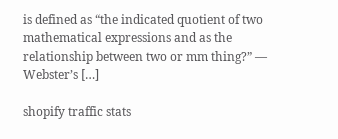is defined as “the indicated quotient of two mathematical expressions and as the relationship between two or mm thing?” — Webster’s […]

shopify traffic stats